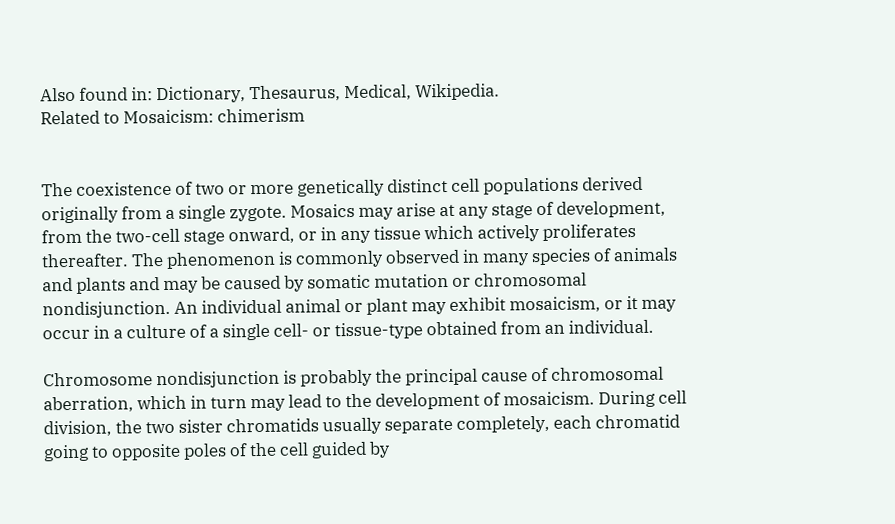Also found in: Dictionary, Thesaurus, Medical, Wikipedia.
Related to Mosaicism: chimerism


The coexistence of two or more genetically distinct cell populations derived originally from a single zygote. Mosaics may arise at any stage of development, from the two-cell stage onward, or in any tissue which actively proliferates thereafter. The phenomenon is commonly observed in many species of animals and plants and may be caused by somatic mutation or chromosomal nondisjunction. An individual animal or plant may exhibit mosaicism, or it may occur in a culture of a single cell- or tissue-type obtained from an individual.

Chromosome nondisjunction is probably the principal cause of chromosomal aberration, which in turn may lead to the development of mosaicism. During cell division, the two sister chromatids usually separate completely, each chromatid going to opposite poles of the cell guided by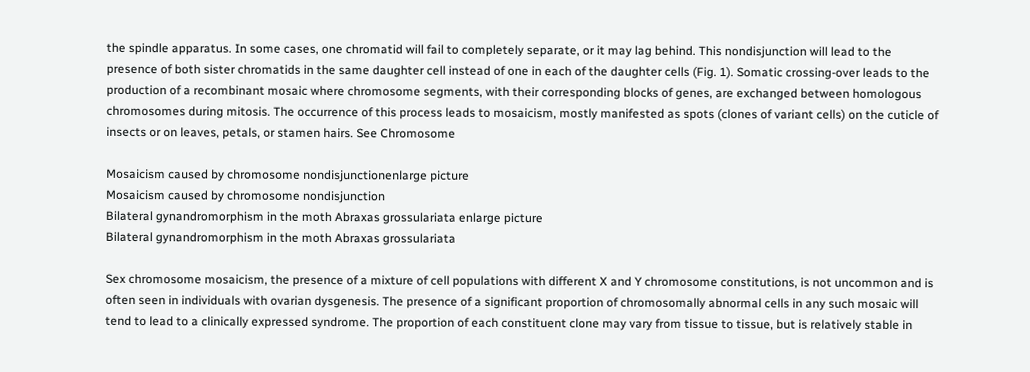the spindle apparatus. In some cases, one chromatid will fail to completely separate, or it may lag behind. This nondisjunction will lead to the presence of both sister chromatids in the same daughter cell instead of one in each of the daughter cells (Fig. 1). Somatic crossing-over leads to the production of a recombinant mosaic where chromosome segments, with their corresponding blocks of genes, are exchanged between homologous chromosomes during mitosis. The occurrence of this process leads to mosaicism, mostly manifested as spots (clones of variant cells) on the cuticle of insects or on leaves, petals, or stamen hairs. See Chromosome

Mosaicism caused by chromosome nondisjunctionenlarge picture
Mosaicism caused by chromosome nondisjunction
Bilateral gynandromorphism in the moth Abraxas grossulariata enlarge picture
Bilateral gynandromorphism in the moth Abraxas grossulariata

Sex chromosome mosaicism, the presence of a mixture of cell populations with different X and Y chromosome constitutions, is not uncommon and is often seen in individuals with ovarian dysgenesis. The presence of a significant proportion of chromosomally abnormal cells in any such mosaic will tend to lead to a clinically expressed syndrome. The proportion of each constituent clone may vary from tissue to tissue, but is relatively stable in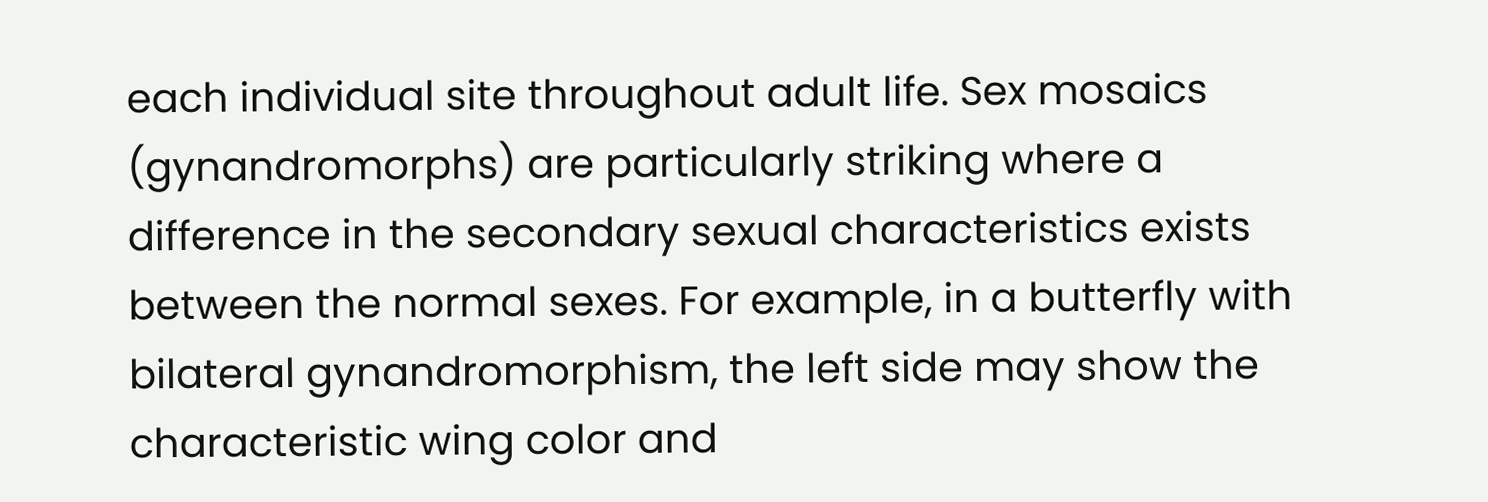each individual site throughout adult life. Sex mosaics (gynandromorphs) are particularly striking where a difference in the secondary sexual characteristics exists between the normal sexes. For example, in a butterfly with bilateral gynandromorphism, the left side may show the characteristic wing color and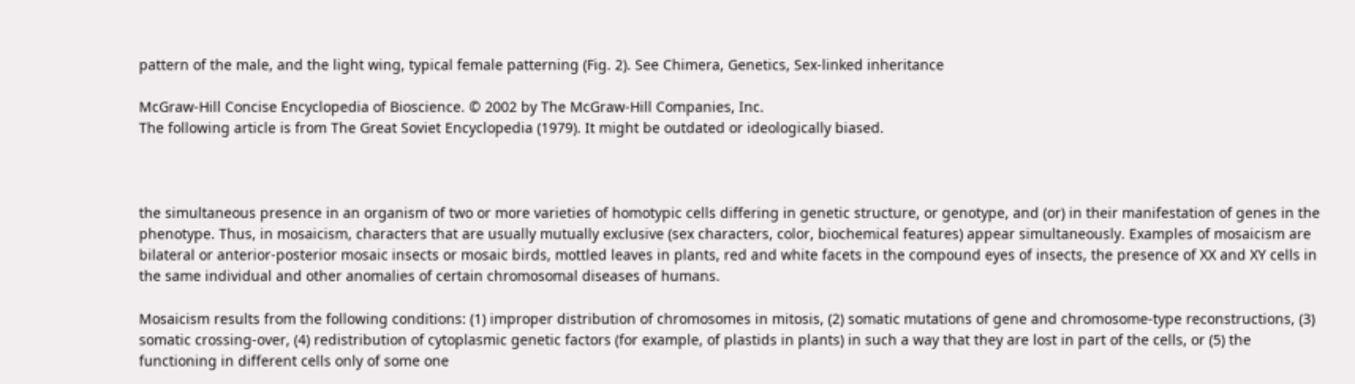pattern of the male, and the light wing, typical female patterning (Fig. 2). See Chimera, Genetics, Sex-linked inheritance

McGraw-Hill Concise Encyclopedia of Bioscience. © 2002 by The McGraw-Hill Companies, Inc.
The following article is from The Great Soviet Encyclopedia (1979). It might be outdated or ideologically biased.



the simultaneous presence in an organism of two or more varieties of homotypic cells differing in genetic structure, or genotype, and (or) in their manifestation of genes in the phenotype. Thus, in mosaicism, characters that are usually mutually exclusive (sex characters, color, biochemical features) appear simultaneously. Examples of mosaicism are bilateral or anterior-posterior mosaic insects or mosaic birds, mottled leaves in plants, red and white facets in the compound eyes of insects, the presence of XX and XY cells in the same individual and other anomalies of certain chromosomal diseases of humans.

Mosaicism results from the following conditions: (1) improper distribution of chromosomes in mitosis, (2) somatic mutations of gene and chromosome-type reconstructions, (3) somatic crossing-over, (4) redistribution of cytoplasmic genetic factors (for example, of plastids in plants) in such a way that they are lost in part of the cells, or (5) the functioning in different cells only of some one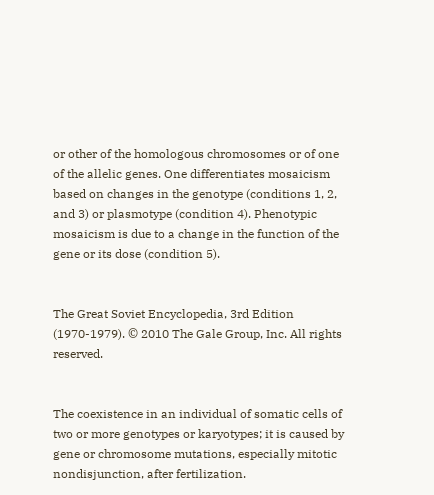or other of the homologous chromosomes or of one of the allelic genes. One differentiates mosaicism based on changes in the genotype (conditions 1, 2, and 3) or plasmotype (condition 4). Phenotypic mosaicism is due to a change in the function of the gene or its dose (condition 5).


The Great Soviet Encyclopedia, 3rd Edition (1970-1979). © 2010 The Gale Group, Inc. All rights reserved.


The coexistence in an individual of somatic cells of two or more genotypes or karyotypes; it is caused by gene or chromosome mutations, especially mitotic nondisjunction, after fertilization.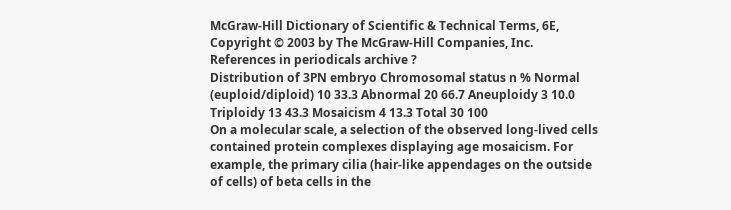McGraw-Hill Dictionary of Scientific & Technical Terms, 6E, Copyright © 2003 by The McGraw-Hill Companies, Inc.
References in periodicals archive ?
Distribution of 3PN embryo Chromosomal status n % Normal (euploid/diploid) 10 33.3 Abnormal 20 66.7 Aneuploidy 3 10.0 Triploidy 13 43.3 Mosaicism 4 13.3 Total 30 100
On a molecular scale, a selection of the observed long-lived cells contained protein complexes displaying age mosaicism. For example, the primary cilia (hair-like appendages on the outside of cells) of beta cells in the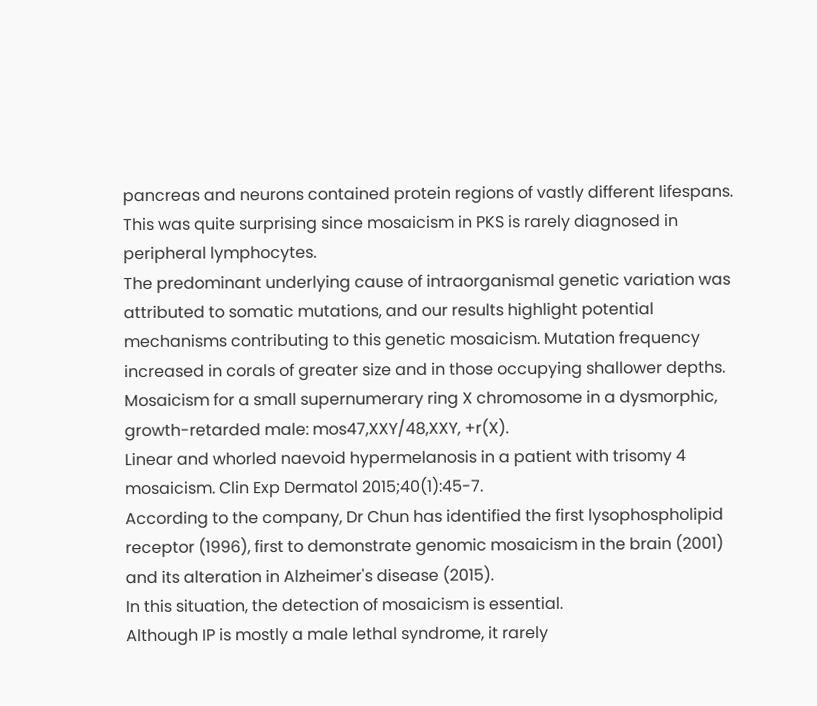pancreas and neurons contained protein regions of vastly different lifespans.
This was quite surprising since mosaicism in PKS is rarely diagnosed in peripheral lymphocytes.
The predominant underlying cause of intraorganismal genetic variation was attributed to somatic mutations, and our results highlight potential mechanisms contributing to this genetic mosaicism. Mutation frequency increased in corals of greater size and in those occupying shallower depths.
Mosaicism for a small supernumerary ring X chromosome in a dysmorphic, growth-retarded male: mos47,XXY/48,XXY, +r(X).
Linear and whorled naevoid hypermelanosis in a patient with trisomy 4 mosaicism. Clin Exp Dermatol 2015;40(1):45-7.
According to the company, Dr Chun has identified the first lysophospholipid receptor (1996), first to demonstrate genomic mosaicism in the brain (2001) and its alteration in Alzheimer's disease (2015).
In this situation, the detection of mosaicism is essential.
Although IP is mostly a male lethal syndrome, it rarely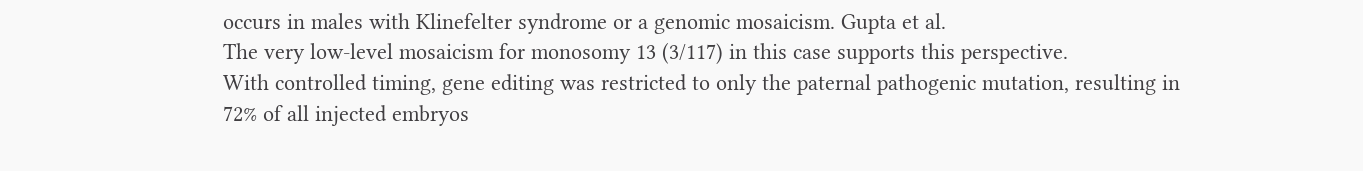occurs in males with Klinefelter syndrome or a genomic mosaicism. Gupta et al.
The very low-level mosaicism for monosomy 13 (3/117) in this case supports this perspective.
With controlled timing, gene editing was restricted to only the paternal pathogenic mutation, resulting in 72% of all injected embryos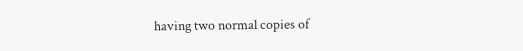having two normal copies of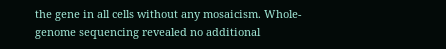the gene in all cells without any mosaicism. Whole-genome sequencing revealed no additional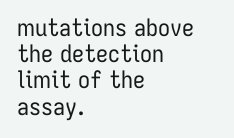mutations above the detection limit of the assay.